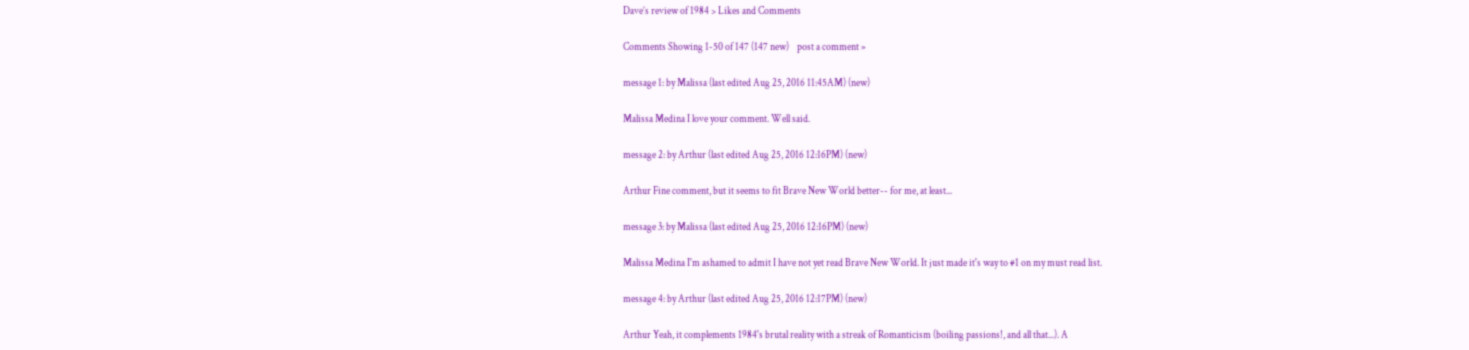Dave’s review of 1984 > Likes and Comments

Comments Showing 1-50 of 147 (147 new)    post a comment »

message 1: by Malissa (last edited Aug 25, 2016 11:45AM) (new)

Malissa Medina I love your comment. Well said.

message 2: by Arthur (last edited Aug 25, 2016 12:16PM) (new)

Arthur Fine comment, but it seems to fit Brave New World better-- for me, at least...

message 3: by Malissa (last edited Aug 25, 2016 12:16PM) (new)

Malissa Medina I'm ashamed to admit I have not yet read Brave New World. It just made it's way to #1 on my must read list.

message 4: by Arthur (last edited Aug 25, 2016 12:17PM) (new)

Arthur Yeah, it complements 1984's brutal reality with a streak of Romanticism (boiling passions!, and all that...). A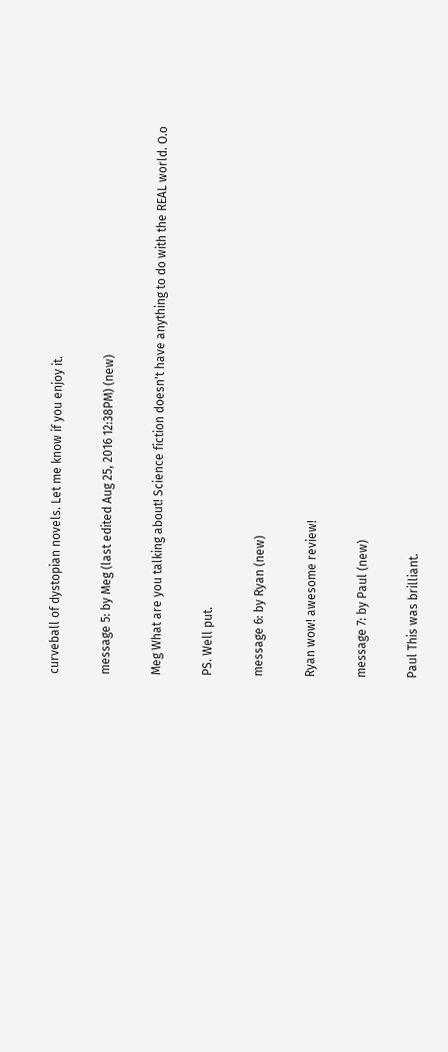curveball of dystopian novels. Let me know if you enjoy it.

message 5: by Meg (last edited Aug 25, 2016 12:38PM) (new)

Meg What are you talking about! Science fiction doesn't have anything to do with the REAL world. O.o

PS. Well put.

message 6: by Ryan (new)

Ryan wow! awesome review!

message 7: by Paul (new)

Paul This was brilliant.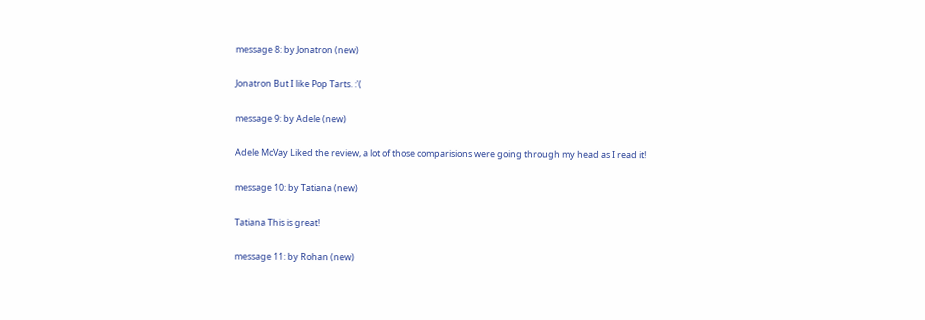message 8: by Jonatron (new)

Jonatron But I like Pop Tarts. :'(

message 9: by Adele (new)

Adele McVay Liked the review, a lot of those comparisions were going through my head as I read it!

message 10: by Tatiana (new)

Tatiana This is great!

message 11: by Rohan (new)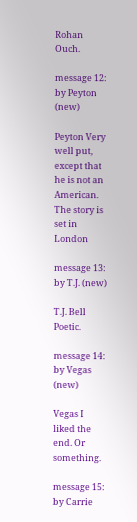Rohan Ouch.

message 12: by Peyton (new)

Peyton Very well put, except that he is not an American. The story is set in London

message 13: by T.J. (new)

T.J. Bell Poetic.

message 14: by Vegas (new)

Vegas I liked the end. Or something.

message 15: by Carrie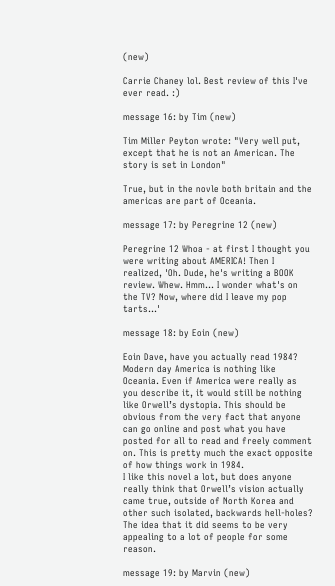(new)

Carrie Chaney lol. Best review of this I've ever read. :)

message 16: by Tim (new)

Tim Miller Peyton wrote: "Very well put, except that he is not an American. The story is set in London"

True, but in the novle both britain and the americas are part of Oceania.

message 17: by Peregrine 12 (new)

Peregrine 12 Whoa - at first I thought you were writing about AMERICA! Then I realized, 'Oh. Dude, he's writing a BOOK review. Whew. Hmm... I wonder what's on the TV? Now, where did I leave my pop tarts...'

message 18: by Eoin (new)

Eoin Dave, have you actually read 1984? Modern day America is nothing like Oceania. Even if America were really as you describe it, it would still be nothing like Orwell’s dystopia. This should be obvious from the very fact that anyone can go online and post what you have posted for all to read and freely comment on. This is pretty much the exact opposite of how things work in 1984.
I like this novel a lot, but does anyone really think that Orwell’s vision actually came true, outside of North Korea and other such isolated, backwards hell-holes? The idea that it did seems to be very appealing to a lot of people for some reason.

message 19: by Marvin (new)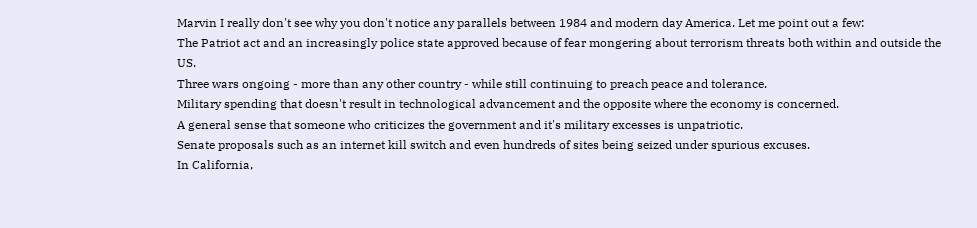Marvin I really don't see why you don't notice any parallels between 1984 and modern day America. Let me point out a few:
The Patriot act and an increasingly police state approved because of fear mongering about terrorism threats both within and outside the US.
Three wars ongoing - more than any other country - while still continuing to preach peace and tolerance.
Military spending that doesn't result in technological advancement and the opposite where the economy is concerned.
A general sense that someone who criticizes the government and it's military excesses is unpatriotic.
Senate proposals such as an internet kill switch and even hundreds of sites being seized under spurious excuses.
In California,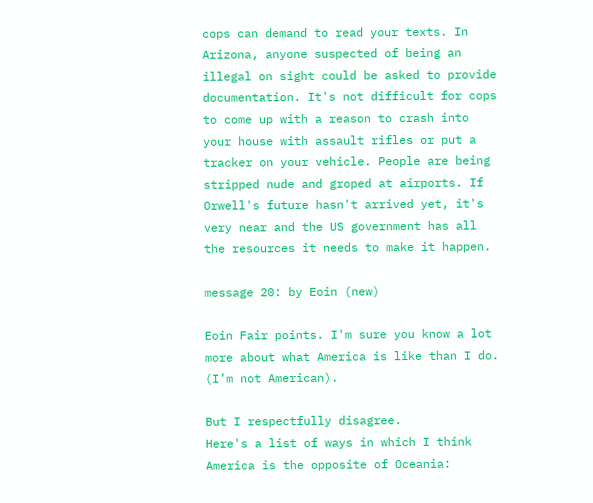cops can demand to read your texts. In Arizona, anyone suspected of being an illegal on sight could be asked to provide documentation. It's not difficult for cops to come up with a reason to crash into your house with assault rifles or put a tracker on your vehicle. People are being stripped nude and groped at airports. If Orwell's future hasn't arrived yet, it's very near and the US government has all the resources it needs to make it happen.

message 20: by Eoin (new)

Eoin Fair points. I'm sure you know a lot more about what America is like than I do. (I’m not American).

But I respectfully disagree.
Here's a list of ways in which I think America is the opposite of Oceania: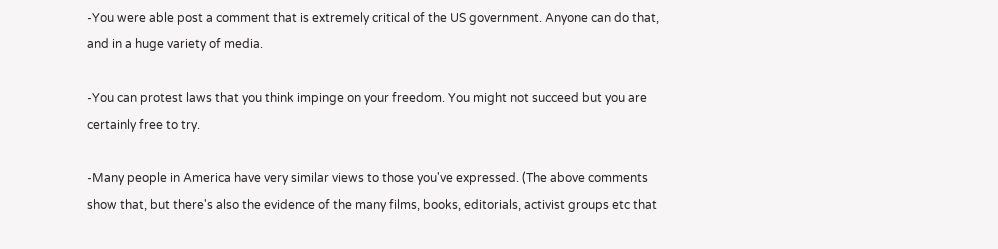-You were able post a comment that is extremely critical of the US government. Anyone can do that, and in a huge variety of media.

-You can protest laws that you think impinge on your freedom. You might not succeed but you are certainly free to try.

-Many people in America have very similar views to those you've expressed. (The above comments show that, but there's also the evidence of the many films, books, editorials, activist groups etc that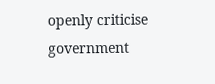openly criticise government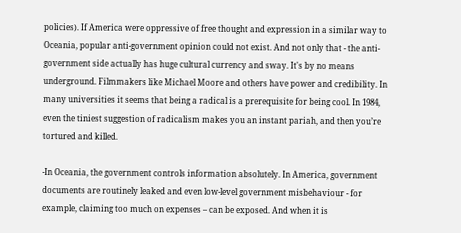policies). If America were oppressive of free thought and expression in a similar way to Oceania, popular anti-government opinion could not exist. And not only that - the anti-government side actually has huge cultural currency and sway. It's by no means underground. Filmmakers like Michael Moore and others have power and credibility. In many universities it seems that being a radical is a prerequisite for being cool. In 1984, even the tiniest suggestion of radicalism makes you an instant pariah, and then you’re tortured and killed.

-In Oceania, the government controls information absolutely. In America, government documents are routinely leaked and even low-level government misbehaviour - for example, claiming too much on expenses – can be exposed. And when it is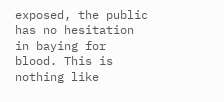exposed, the public has no hesitation in baying for blood. This is nothing like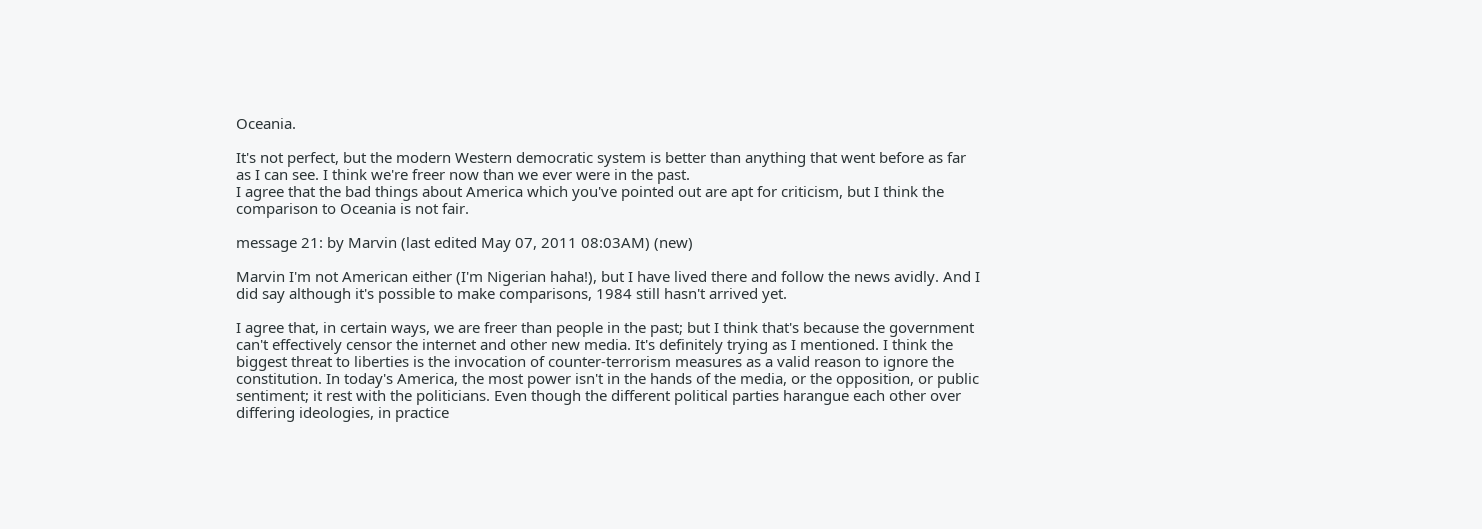Oceania.

It's not perfect, but the modern Western democratic system is better than anything that went before as far as I can see. I think we're freer now than we ever were in the past.
I agree that the bad things about America which you've pointed out are apt for criticism, but I think the comparison to Oceania is not fair.

message 21: by Marvin (last edited May 07, 2011 08:03AM) (new)

Marvin I'm not American either (I'm Nigerian haha!), but I have lived there and follow the news avidly. And I did say although it's possible to make comparisons, 1984 still hasn't arrived yet.

I agree that, in certain ways, we are freer than people in the past; but I think that's because the government can't effectively censor the internet and other new media. It's definitely trying as I mentioned. I think the biggest threat to liberties is the invocation of counter-terrorism measures as a valid reason to ignore the constitution. In today's America, the most power isn't in the hands of the media, or the opposition, or public sentiment; it rest with the politicians. Even though the different political parties harangue each other over differing ideologies, in practice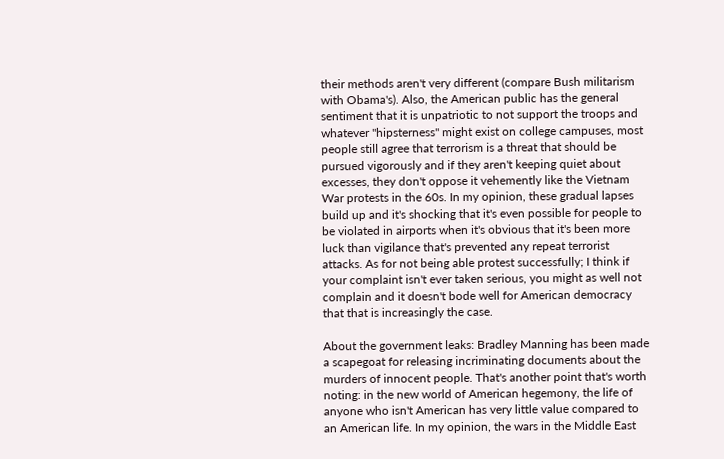their methods aren't very different (compare Bush militarism with Obama's). Also, the American public has the general sentiment that it is unpatriotic to not support the troops and whatever "hipsterness" might exist on college campuses, most people still agree that terrorism is a threat that should be pursued vigorously and if they aren't keeping quiet about excesses, they don't oppose it vehemently like the Vietnam War protests in the 60s. In my opinion, these gradual lapses build up and it's shocking that it's even possible for people to be violated in airports when it's obvious that it's been more luck than vigilance that's prevented any repeat terrorist attacks. As for not being able protest successfully; I think if your complaint isn't ever taken serious, you might as well not complain and it doesn't bode well for American democracy that that is increasingly the case.

About the government leaks: Bradley Manning has been made a scapegoat for releasing incriminating documents about the murders of innocent people. That's another point that's worth noting: in the new world of American hegemony, the life of anyone who isn't American has very little value compared to an American life. In my opinion, the wars in the Middle East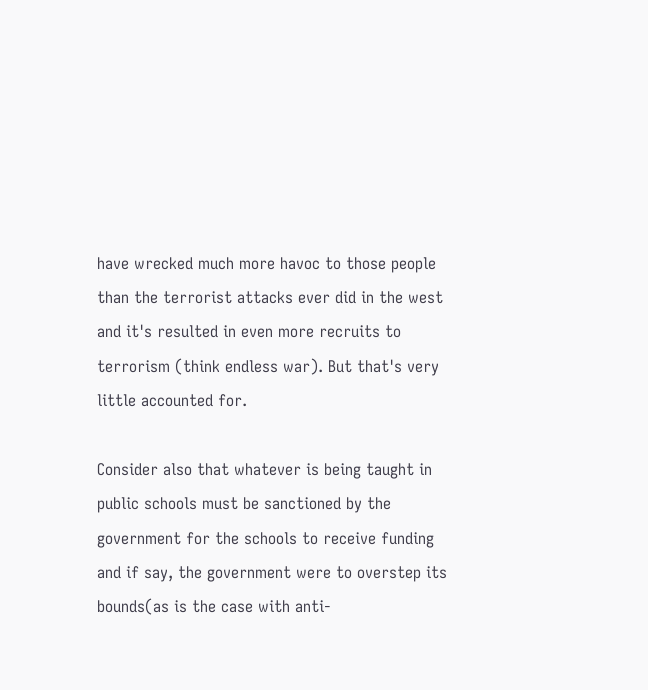have wrecked much more havoc to those people than the terrorist attacks ever did in the west and it's resulted in even more recruits to terrorism (think endless war). But that's very little accounted for.

Consider also that whatever is being taught in public schools must be sanctioned by the government for the schools to receive funding and if say, the government were to overstep its bounds(as is the case with anti-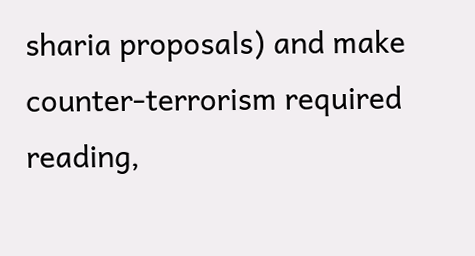sharia proposals) and make counter-terrorism required reading,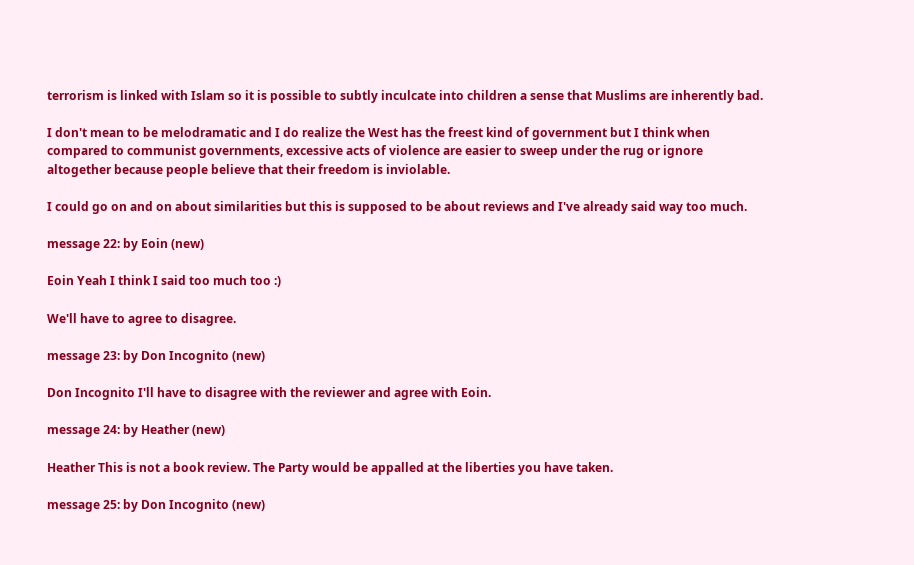terrorism is linked with Islam so it is possible to subtly inculcate into children a sense that Muslims are inherently bad.

I don't mean to be melodramatic and I do realize the West has the freest kind of government but I think when compared to communist governments, excessive acts of violence are easier to sweep under the rug or ignore altogether because people believe that their freedom is inviolable.

I could go on and on about similarities but this is supposed to be about reviews and I've already said way too much.

message 22: by Eoin (new)

Eoin Yeah I think I said too much too :)

We'll have to agree to disagree.

message 23: by Don Incognito (new)

Don Incognito I'll have to disagree with the reviewer and agree with Eoin.

message 24: by Heather (new)

Heather This is not a book review. The Party would be appalled at the liberties you have taken.

message 25: by Don Incognito (new)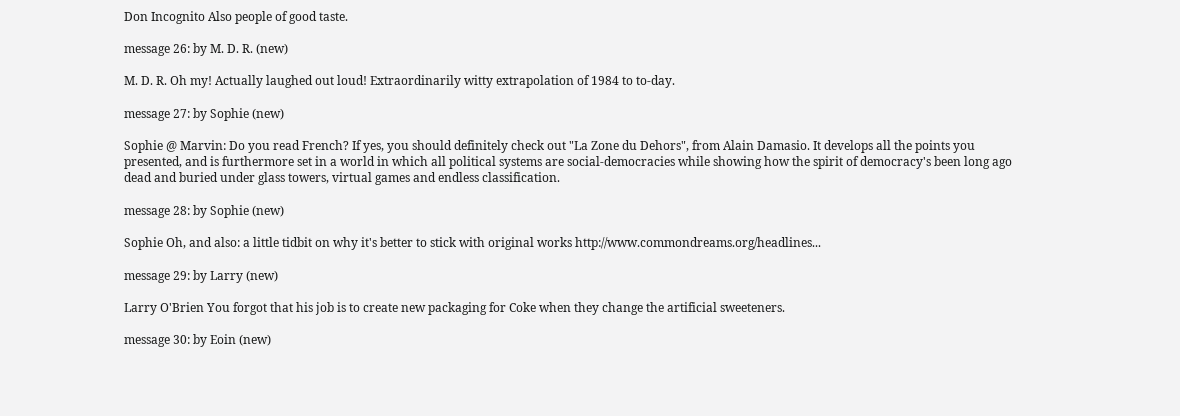Don Incognito Also people of good taste.

message 26: by M. D. R. (new)

M. D. R. Oh my! Actually laughed out loud! Extraordinarily witty extrapolation of 1984 to to-day.

message 27: by Sophie (new)

Sophie @ Marvin: Do you read French? If yes, you should definitely check out "La Zone du Dehors", from Alain Damasio. It develops all the points you presented, and is furthermore set in a world in which all political systems are social-democracies while showing how the spirit of democracy's been long ago dead and buried under glass towers, virtual games and endless classification.

message 28: by Sophie (new)

Sophie Oh, and also: a little tidbit on why it's better to stick with original works http://www.commondreams.org/headlines...

message 29: by Larry (new)

Larry O'Brien You forgot that his job is to create new packaging for Coke when they change the artificial sweeteners.

message 30: by Eoin (new)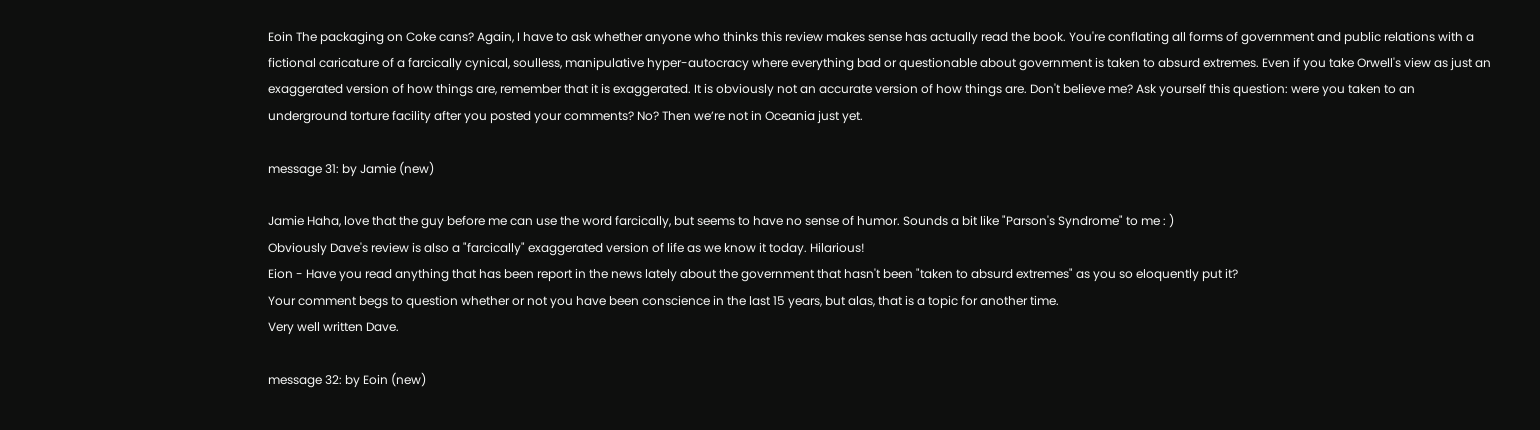Eoin The packaging on Coke cans? Again, I have to ask whether anyone who thinks this review makes sense has actually read the book. You're conflating all forms of government and public relations with a fictional caricature of a farcically cynical, soulless, manipulative hyper-autocracy where everything bad or questionable about government is taken to absurd extremes. Even if you take Orwell's view as just an exaggerated version of how things are, remember that it is exaggerated. It is obviously not an accurate version of how things are. Don't believe me? Ask yourself this question: were you taken to an underground torture facility after you posted your comments? No? Then we’re not in Oceania just yet.

message 31: by Jamie (new)

Jamie Haha, love that the guy before me can use the word farcically, but seems to have no sense of humor. Sounds a bit like "Parson's Syndrome" to me : )
Obviously Dave's review is also a "farcically" exaggerated version of life as we know it today. Hilarious!
Eion - Have you read anything that has been report in the news lately about the government that hasn't been "taken to absurd extremes" as you so eloquently put it?
Your comment begs to question whether or not you have been conscience in the last 15 years, but alas, that is a topic for another time.
Very well written Dave.

message 32: by Eoin (new)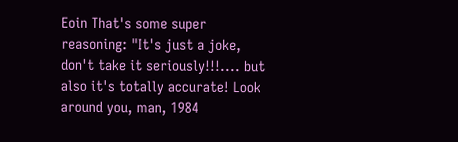Eoin That's some super reasoning: "It's just a joke, don't take it seriously!!!.... but also it's totally accurate! Look around you, man, 1984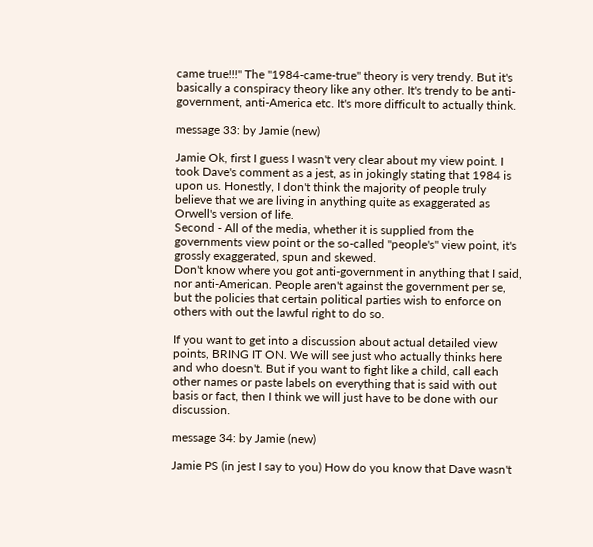came true!!!" The "1984-came-true" theory is very trendy. But it's basically a conspiracy theory like any other. It's trendy to be anti-government, anti-America etc. It's more difficult to actually think.

message 33: by Jamie (new)

Jamie Ok, first I guess I wasn't very clear about my view point. I took Dave's comment as a jest, as in jokingly stating that 1984 is upon us. Honestly, I don't think the majority of people truly believe that we are living in anything quite as exaggerated as Orwell's version of life.
Second - All of the media, whether it is supplied from the governments view point or the so-called "people's" view point, it's grossly exaggerated, spun and skewed.
Don't know where you got anti-government in anything that I said, nor anti-American. People aren't against the government per se, but the policies that certain political parties wish to enforce on others with out the lawful right to do so.

If you want to get into a discussion about actual detailed view points, BRING IT ON. We will see just who actually thinks here and who doesn't. But if you want to fight like a child, call each other names or paste labels on everything that is said with out basis or fact, then I think we will just have to be done with our discussion.

message 34: by Jamie (new)

Jamie PS (in jest I say to you) How do you know that Dave wasn't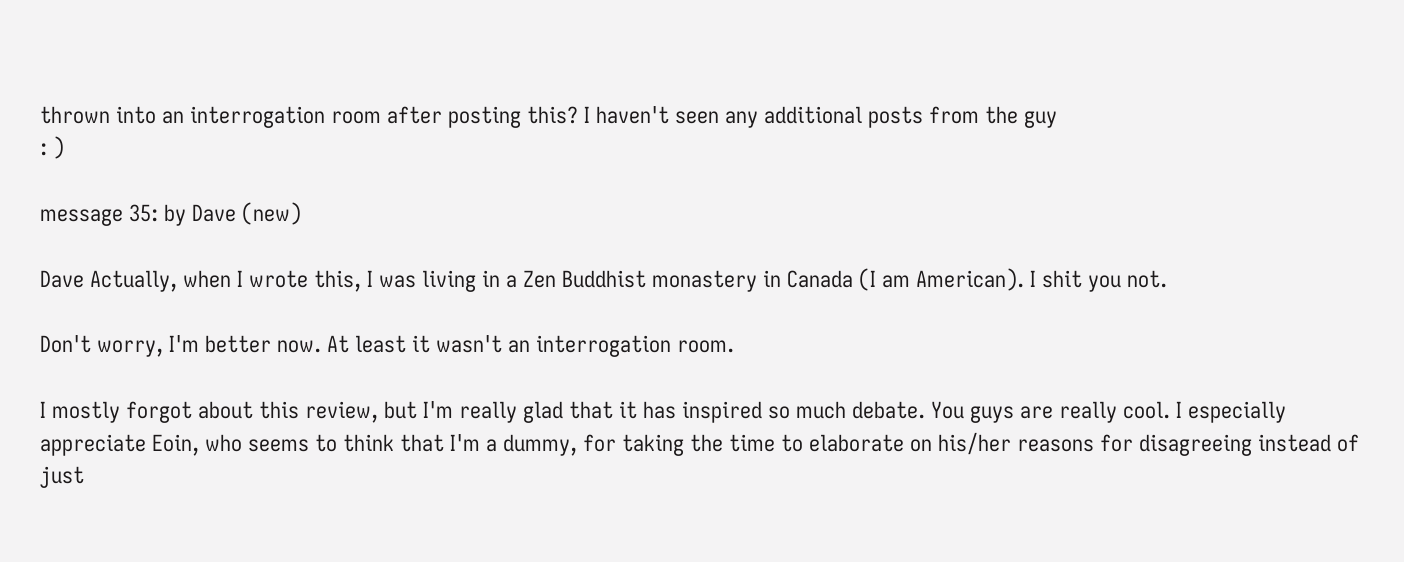thrown into an interrogation room after posting this? I haven't seen any additional posts from the guy
: )

message 35: by Dave (new)

Dave Actually, when I wrote this, I was living in a Zen Buddhist monastery in Canada (I am American). I shit you not.

Don't worry, I'm better now. At least it wasn't an interrogation room.

I mostly forgot about this review, but I'm really glad that it has inspired so much debate. You guys are really cool. I especially appreciate Eoin, who seems to think that I'm a dummy, for taking the time to elaborate on his/her reasons for disagreeing instead of just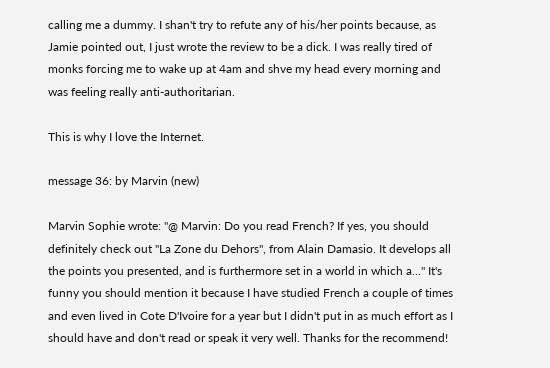calling me a dummy. I shan't try to refute any of his/her points because, as Jamie pointed out, I just wrote the review to be a dick. I was really tired of monks forcing me to wake up at 4am and shve my head every morning and was feeling really anti-authoritarian.

This is why I love the Internet.

message 36: by Marvin (new)

Marvin Sophie wrote: "@ Marvin: Do you read French? If yes, you should definitely check out "La Zone du Dehors", from Alain Damasio. It develops all the points you presented, and is furthermore set in a world in which a..." It's funny you should mention it because I have studied French a couple of times and even lived in Cote D'Ivoire for a year but I didn't put in as much effort as I should have and don't read or speak it very well. Thanks for the recommend!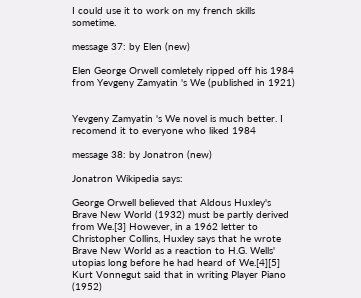I could use it to work on my french skills sometime.

message 37: by Elen (new)

Elen George Orwell comletely ripped off his 1984 from Yevgeny Zamyatin 's We (published in 1921)


Yevgeny Zamyatin 's We novel is much better. I recomend it to everyone who liked 1984

message 38: by Jonatron (new)

Jonatron Wikipedia says:

George Orwell believed that Aldous Huxley's Brave New World (1932) must be partly derived from We.[3] However, in a 1962 letter to Christopher Collins, Huxley says that he wrote Brave New World as a reaction to H.G. Wells' utopias long before he had heard of We.[4][5] Kurt Vonnegut said that in writing Player Piano (1952)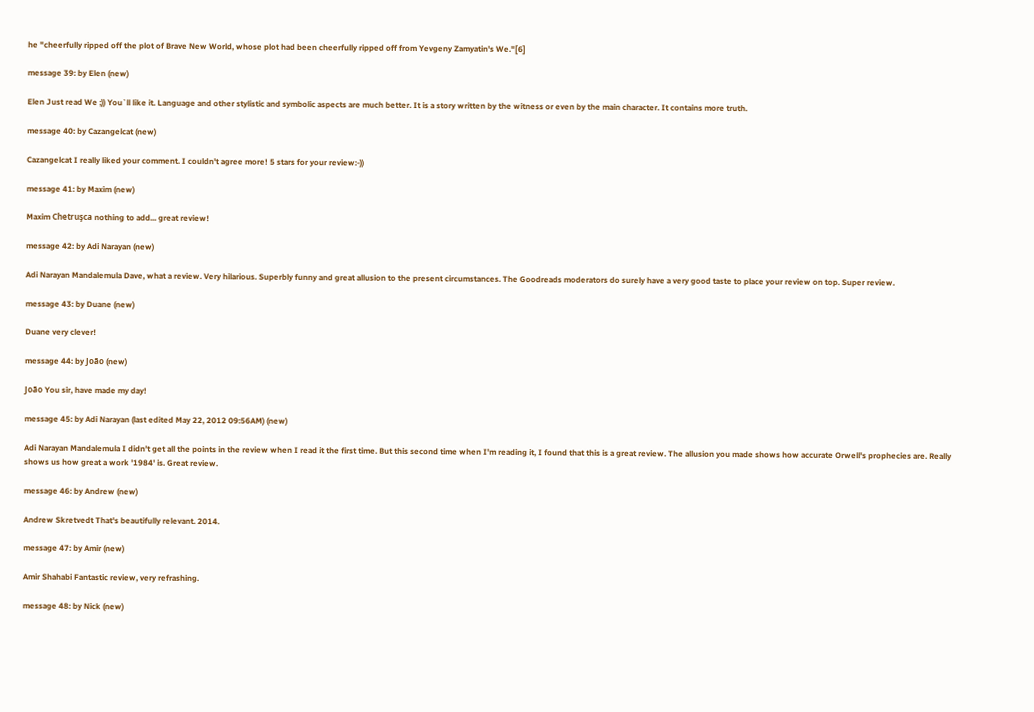he "cheerfully ripped off the plot of Brave New World, whose plot had been cheerfully ripped off from Yevgeny Zamyatin's We."[6]

message 39: by Elen (new)

Elen Just read We ;)) You`ll like it. Language and other stylistic and symbolic aspects are much better. It is a story written by the witness or even by the main character. It contains more truth.

message 40: by Cazangelcat (new)

Cazangelcat I really liked your comment. I couldn't agree more! 5 stars for your review:-))

message 41: by Maxim (new)

Maxim Chetruşca nothing to add... great review!

message 42: by Adi Narayan (new)

Adi Narayan Mandalemula Dave, what a review. Very hilarious. Superbly funny and great allusion to the present circumstances. The Goodreads moderators do surely have a very good taste to place your review on top. Super review.

message 43: by Duane (new)

Duane very clever!

message 44: by João (new)

João You sir, have made my day!

message 45: by Adi Narayan (last edited May 22, 2012 09:56AM) (new)

Adi Narayan Mandalemula I didn't get all the points in the review when I read it the first time. But this second time when I'm reading it, I found that this is a great review. The allusion you made shows how accurate Orwell's prophecies are. Really shows us how great a work '1984' is. Great review.

message 46: by Andrew (new)

Andrew Skretvedt That's beautifully relevant. 2014.

message 47: by Amir (new)

Amir Shahabi Fantastic review, very refrashing.

message 48: by Nick (new)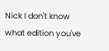Nick I don't know what edition you've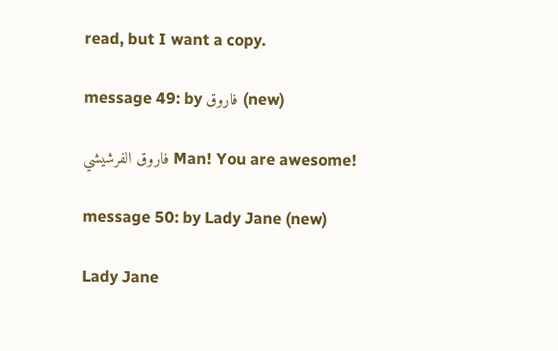read, but I want a copy.

message 49: by فاروق (new)

فاروق الفرشيشي Man! You are awesome!

message 50: by Lady Jane (new)

Lady Jane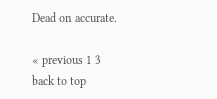Dead on accurate.

« previous 1 3
back to top